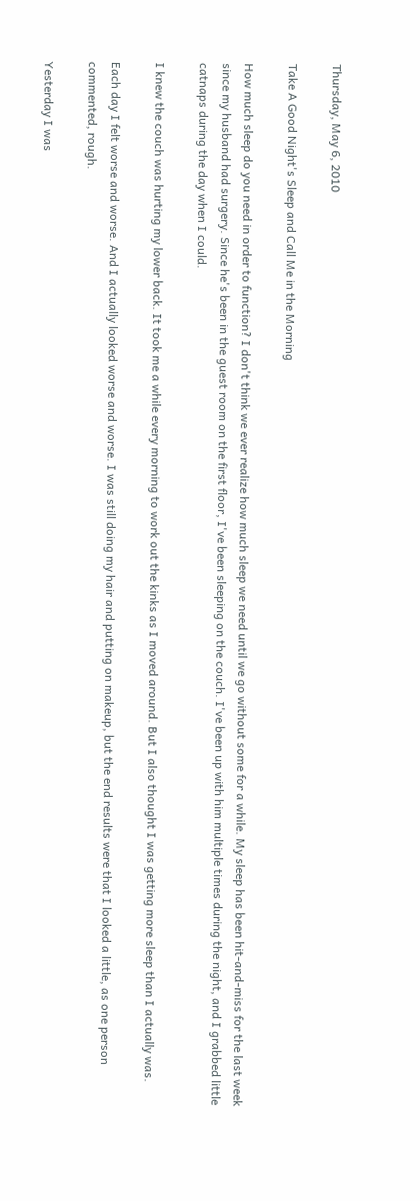Thursday, May 6, 2010

Take A Good Night's Sleep and Call Me in the Morning

How much sleep do you need in order to function? I don't think we ever realize how much sleep we need until we go without some for a while. My sleep has been hit-and-miss for the last week since my husband had surgery. Since he's been in the guest room on the first floor, I've been sleeping on the couch. I've been up with him multiple times during the night, and I grabbed little catnaps during the day when I could.

I knew the couch was hurting my lower back. It took me a while every morning to work out the kinks as I moved around. But I also thought I was getting more sleep than I actually was.

Each day I felt worse and worse. And I actually looked worse and worse. I was still doing my hair and putting on makeup, but the end results were that I looked a little, as one person commented, rough.

Yesterday I was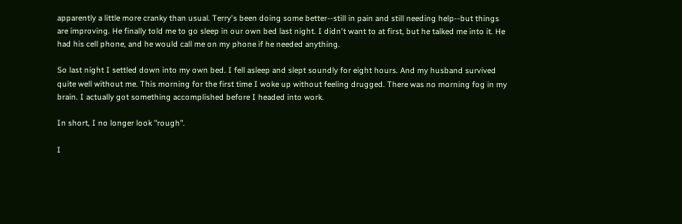apparently a little more cranky than usual. Terry's been doing some better--still in pain and still needing help--but things are improving. He finally told me to go sleep in our own bed last night. I didn't want to at first, but he talked me into it. He had his cell phone, and he would call me on my phone if he needed anything.

So last night I settled down into my own bed. I fell asleep and slept soundly for eight hours. And my husband survived quite well without me. This morning for the first time I woke up without feeling drugged. There was no morning fog in my brain. I actually got something accomplished before I headed into work.

In short, I no longer look "rough".

I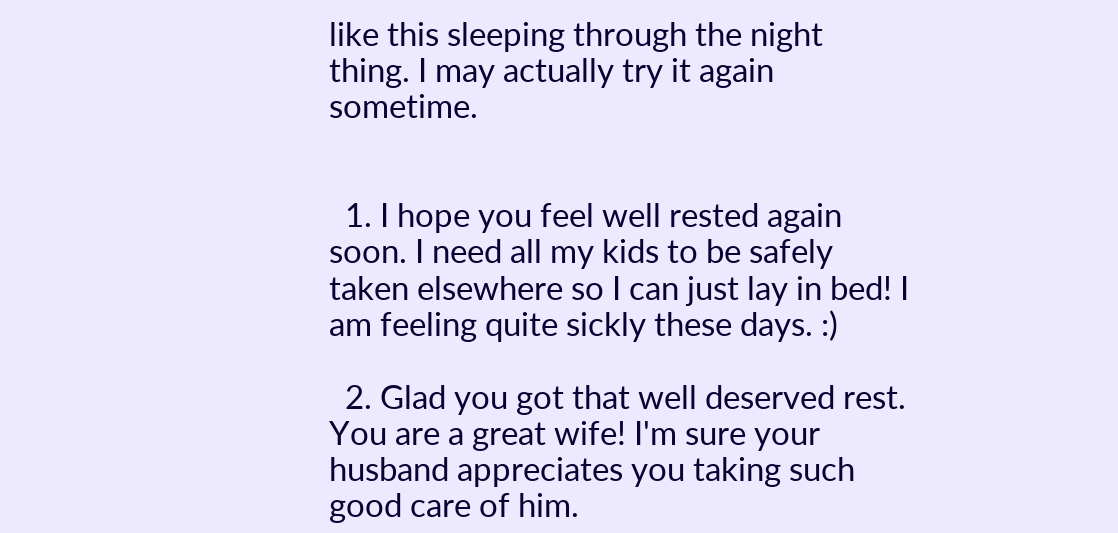like this sleeping through the night thing. I may actually try it again sometime.


  1. I hope you feel well rested again soon. I need all my kids to be safely taken elsewhere so I can just lay in bed! I am feeling quite sickly these days. :)

  2. Glad you got that well deserved rest. You are a great wife! I'm sure your husband appreciates you taking such good care of him.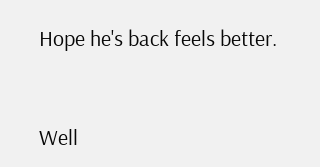Hope he's back feels better.


Well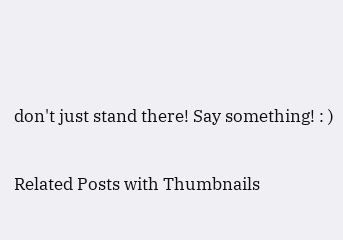don't just stand there! Say something! : )

Related Posts with Thumbnails